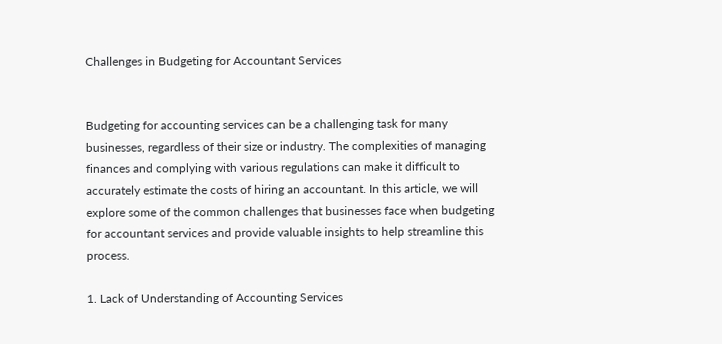Challenges in Budgeting for Accountant Services


Budgeting for accounting services can be a challenging task for many businesses, regardless of their size or industry. The complexities of managing finances and complying with various regulations can make it difficult to accurately estimate the costs of hiring an accountant. In this article, we will explore some of the common challenges that businesses face when budgeting for accountant services and provide valuable insights to help streamline this process.

1. Lack of Understanding of Accounting Services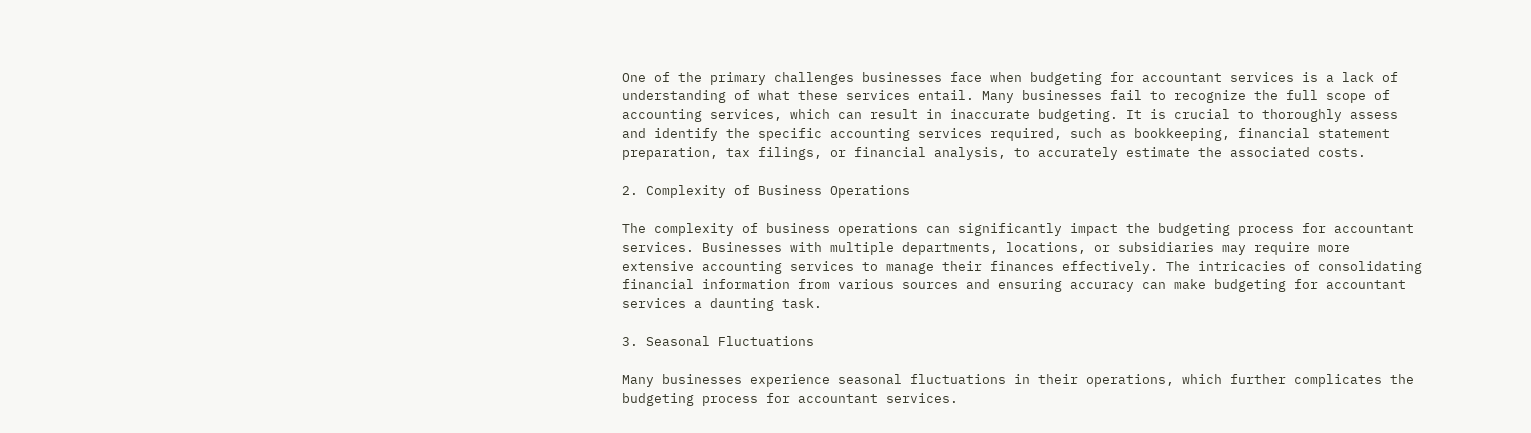One of the primary challenges businesses face when budgeting for accountant services is a lack of understanding of what these services entail. Many businesses fail to recognize the full scope of accounting services, which can result in inaccurate budgeting. It is crucial to thoroughly assess and identify the specific accounting services required, such as bookkeeping, financial statement preparation, tax filings, or financial analysis, to accurately estimate the associated costs.

2. Complexity of Business Operations

The complexity of business operations can significantly impact the budgeting process for accountant services. Businesses with multiple departments, locations, or subsidiaries may require more extensive accounting services to manage their finances effectively. The intricacies of consolidating financial information from various sources and ensuring accuracy can make budgeting for accountant services a daunting task.

3. Seasonal Fluctuations

Many businesses experience seasonal fluctuations in their operations, which further complicates the budgeting process for accountant services.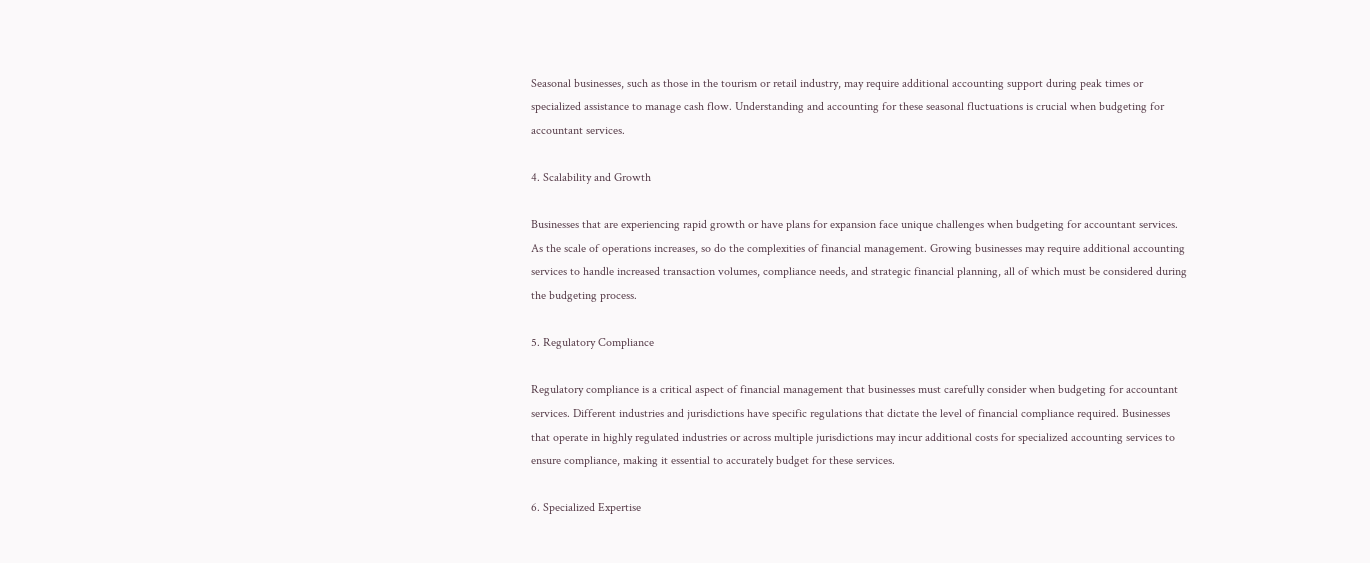Seasonal businesses, such as those in the tourism or retail industry, may require additional accounting support during peak times or specialized assistance to manage cash flow. Understanding and accounting for these seasonal fluctuations is crucial when budgeting for accountant services.

4. Scalability and Growth

Businesses that are experiencing rapid growth or have plans for expansion face unique challenges when budgeting for accountant services. As the scale of operations increases, so do the complexities of financial management. Growing businesses may require additional accounting services to handle increased transaction volumes, compliance needs, and strategic financial planning, all of which must be considered during the budgeting process.

5. Regulatory Compliance

Regulatory compliance is a critical aspect of financial management that businesses must carefully consider when budgeting for accountant services. Different industries and jurisdictions have specific regulations that dictate the level of financial compliance required. Businesses that operate in highly regulated industries or across multiple jurisdictions may incur additional costs for specialized accounting services to ensure compliance, making it essential to accurately budget for these services.

6. Specialized Expertise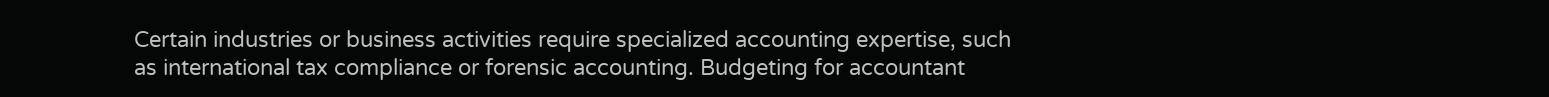Certain industries or business activities require specialized accounting expertise, such as international tax compliance or forensic accounting. Budgeting for accountant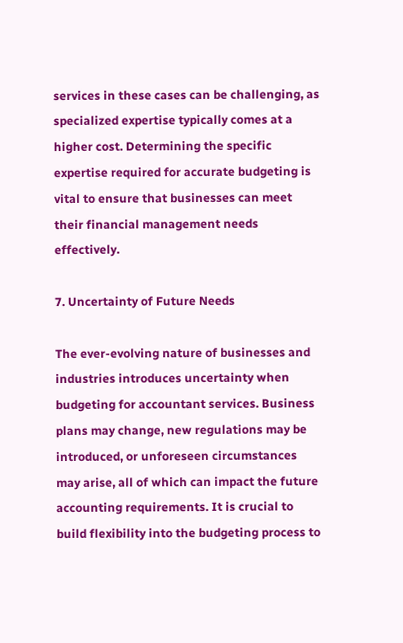services in these cases can be challenging, as specialized expertise typically comes at a higher cost. Determining the specific expertise required for accurate budgeting is vital to ensure that businesses can meet their financial management needs effectively.

7. Uncertainty of Future Needs

The ever-evolving nature of businesses and industries introduces uncertainty when budgeting for accountant services. Business plans may change, new regulations may be introduced, or unforeseen circumstances may arise, all of which can impact the future accounting requirements. It is crucial to build flexibility into the budgeting process to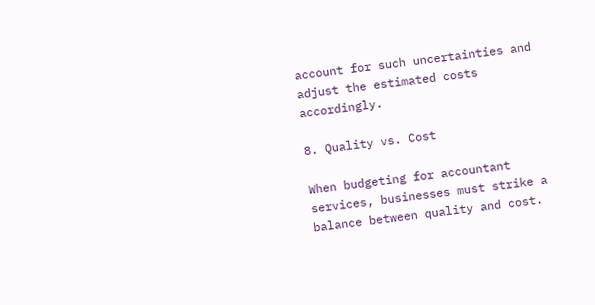account for such uncertainties and adjust the estimated costs accordingly.

8. Quality vs. Cost

When budgeting for accountant services, businesses must strike a balance between quality and cost.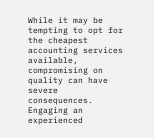While it may be tempting to opt for the cheapest accounting services available, compromising on quality can have severe consequences. Engaging an experienced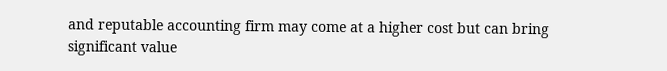and reputable accounting firm may come at a higher cost but can bring significant value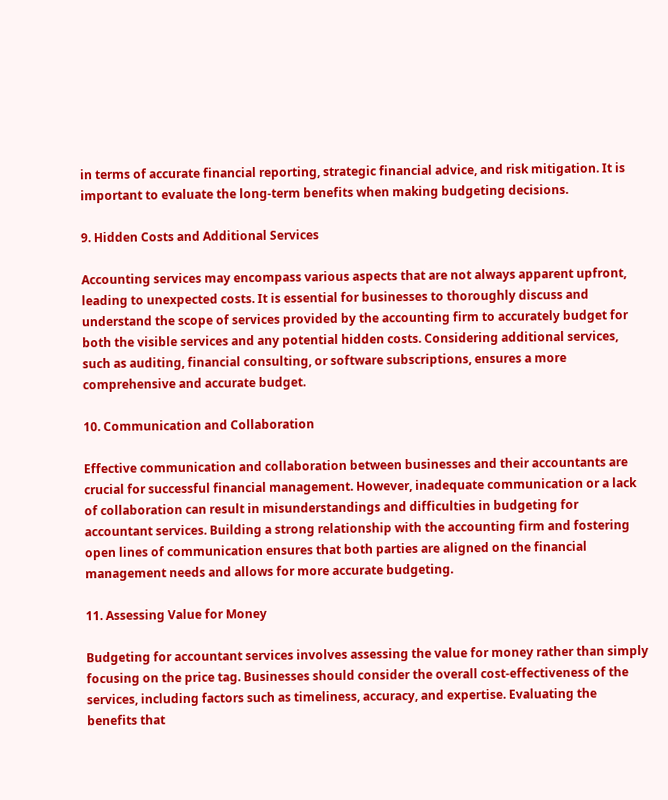in terms of accurate financial reporting, strategic financial advice, and risk mitigation. It is important to evaluate the long-term benefits when making budgeting decisions.

9. Hidden Costs and Additional Services

Accounting services may encompass various aspects that are not always apparent upfront, leading to unexpected costs. It is essential for businesses to thoroughly discuss and understand the scope of services provided by the accounting firm to accurately budget for both the visible services and any potential hidden costs. Considering additional services, such as auditing, financial consulting, or software subscriptions, ensures a more comprehensive and accurate budget.

10. Communication and Collaboration

Effective communication and collaboration between businesses and their accountants are crucial for successful financial management. However, inadequate communication or a lack of collaboration can result in misunderstandings and difficulties in budgeting for accountant services. Building a strong relationship with the accounting firm and fostering open lines of communication ensures that both parties are aligned on the financial management needs and allows for more accurate budgeting.

11. Assessing Value for Money

Budgeting for accountant services involves assessing the value for money rather than simply focusing on the price tag. Businesses should consider the overall cost-effectiveness of the services, including factors such as timeliness, accuracy, and expertise. Evaluating the benefits that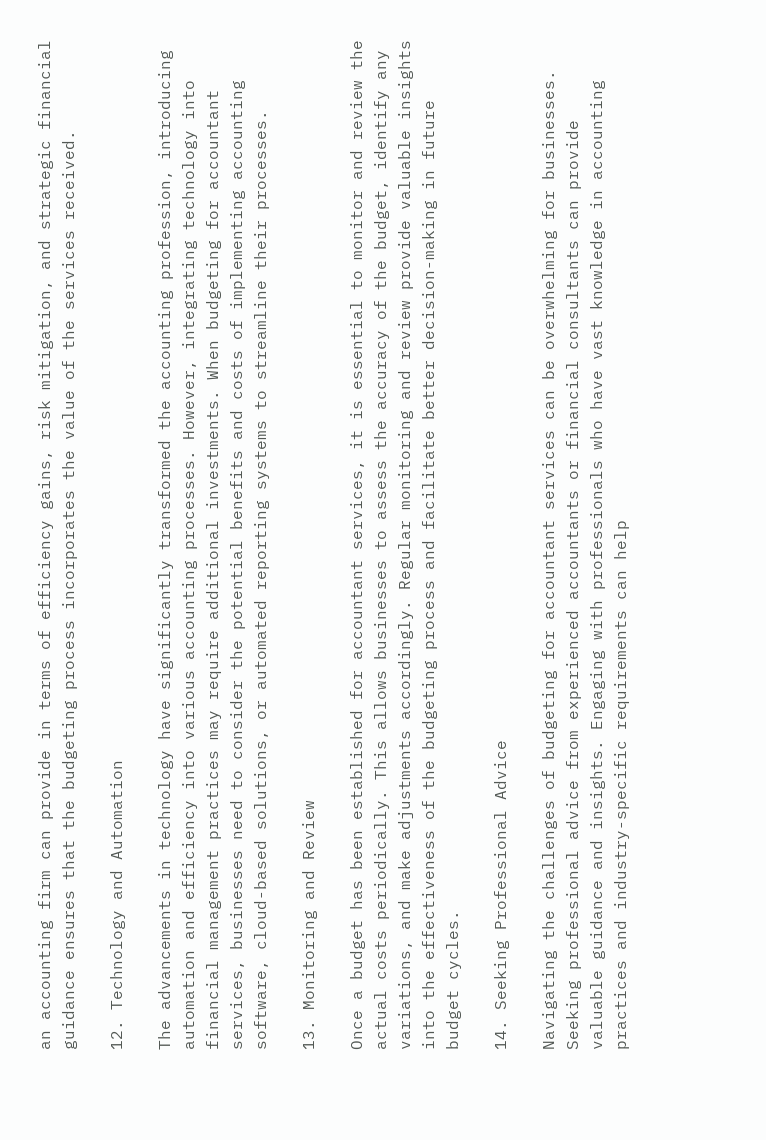an accounting firm can provide in terms of efficiency gains, risk mitigation, and strategic financial guidance ensures that the budgeting process incorporates the value of the services received.

12. Technology and Automation

The advancements in technology have significantly transformed the accounting profession, introducing automation and efficiency into various accounting processes. However, integrating technology into financial management practices may require additional investments. When budgeting for accountant services, businesses need to consider the potential benefits and costs of implementing accounting software, cloud-based solutions, or automated reporting systems to streamline their processes.

13. Monitoring and Review

Once a budget has been established for accountant services, it is essential to monitor and review the actual costs periodically. This allows businesses to assess the accuracy of the budget, identify any variations, and make adjustments accordingly. Regular monitoring and review provide valuable insights into the effectiveness of the budgeting process and facilitate better decision-making in future budget cycles.

14. Seeking Professional Advice

Navigating the challenges of budgeting for accountant services can be overwhelming for businesses. Seeking professional advice from experienced accountants or financial consultants can provide valuable guidance and insights. Engaging with professionals who have vast knowledge in accounting practices and industry-specific requirements can help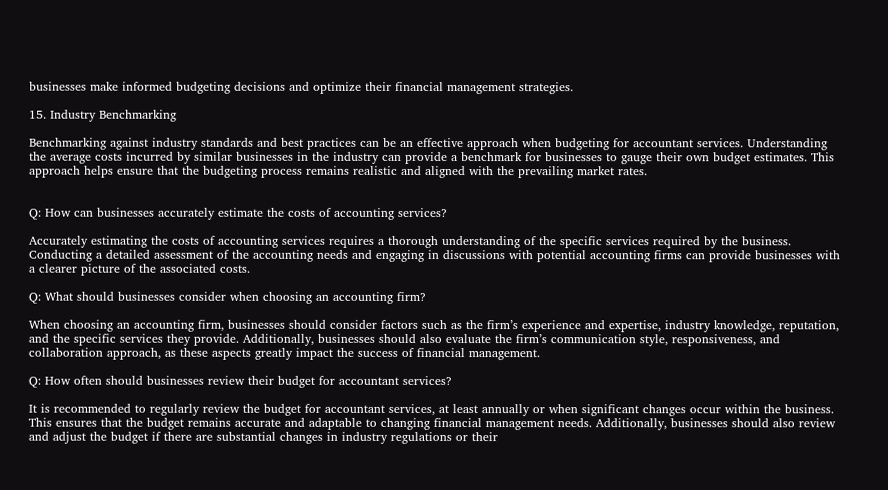businesses make informed budgeting decisions and optimize their financial management strategies.

15. Industry Benchmarking

Benchmarking against industry standards and best practices can be an effective approach when budgeting for accountant services. Understanding the average costs incurred by similar businesses in the industry can provide a benchmark for businesses to gauge their own budget estimates. This approach helps ensure that the budgeting process remains realistic and aligned with the prevailing market rates.


Q: How can businesses accurately estimate the costs of accounting services?

Accurately estimating the costs of accounting services requires a thorough understanding of the specific services required by the business. Conducting a detailed assessment of the accounting needs and engaging in discussions with potential accounting firms can provide businesses with a clearer picture of the associated costs.

Q: What should businesses consider when choosing an accounting firm?

When choosing an accounting firm, businesses should consider factors such as the firm’s experience and expertise, industry knowledge, reputation, and the specific services they provide. Additionally, businesses should also evaluate the firm’s communication style, responsiveness, and collaboration approach, as these aspects greatly impact the success of financial management.

Q: How often should businesses review their budget for accountant services?

It is recommended to regularly review the budget for accountant services, at least annually or when significant changes occur within the business. This ensures that the budget remains accurate and adaptable to changing financial management needs. Additionally, businesses should also review and adjust the budget if there are substantial changes in industry regulations or their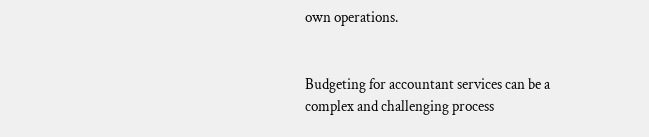own operations.


Budgeting for accountant services can be a complex and challenging process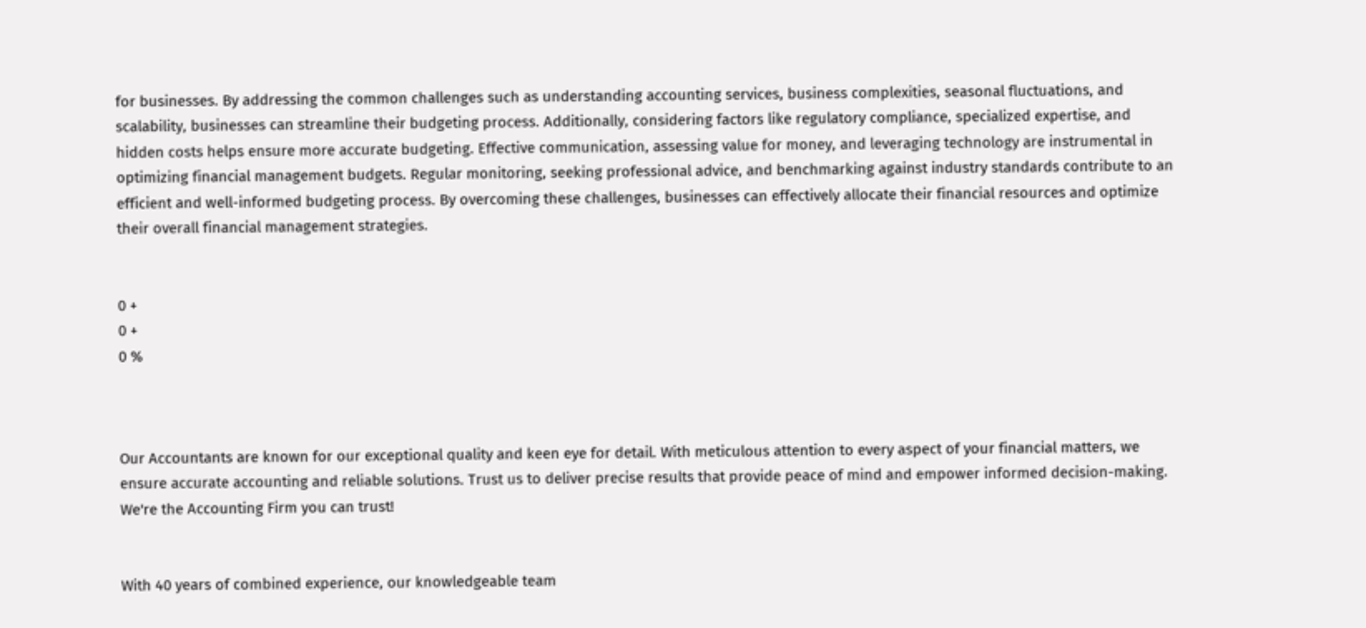for businesses. By addressing the common challenges such as understanding accounting services, business complexities, seasonal fluctuations, and scalability, businesses can streamline their budgeting process. Additionally, considering factors like regulatory compliance, specialized expertise, and hidden costs helps ensure more accurate budgeting. Effective communication, assessing value for money, and leveraging technology are instrumental in optimizing financial management budgets. Regular monitoring, seeking professional advice, and benchmarking against industry standards contribute to an efficient and well-informed budgeting process. By overcoming these challenges, businesses can effectively allocate their financial resources and optimize their overall financial management strategies.


0 +
0 +
0 %



Our Accountants are known for our exceptional quality and keen eye for detail. With meticulous attention to every aspect of your financial matters, we ensure accurate accounting and reliable solutions. Trust us to deliver precise results that provide peace of mind and empower informed decision-making. We're the Accounting Firm you can trust!


With 40 years of combined experience, our knowledgeable team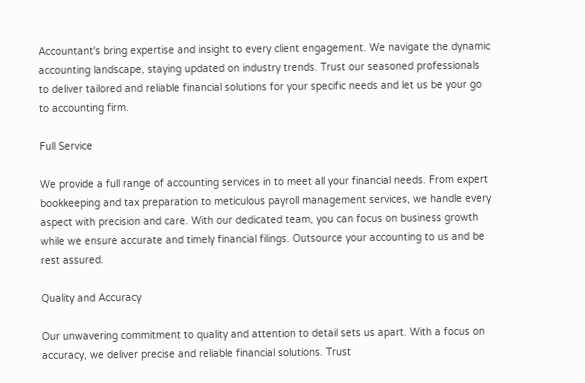Accountant's bring expertise and insight to every client engagement. We navigate the dynamic accounting landscape, staying updated on industry trends. Trust our seasoned professionals to deliver tailored and reliable financial solutions for your specific needs and let us be your go to accounting firm.

Full Service

We provide a full range of accounting services in to meet all your financial needs. From expert bookkeeping and tax preparation to meticulous payroll management services, we handle every aspect with precision and care. With our dedicated team, you can focus on business growth while we ensure accurate and timely financial filings. Outsource your accounting to us and be rest assured.

Quality and Accuracy

Our unwavering commitment to quality and attention to detail sets us apart. With a focus on accuracy, we deliver precise and reliable financial solutions. Trust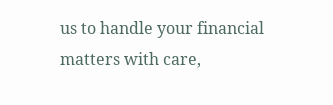us to handle your financial matters with care,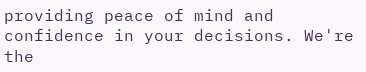providing peace of mind and confidence in your decisions. We're the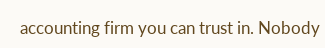accounting firm you can trust in. Nobody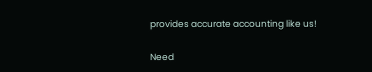provides accurate accounting like us!

Need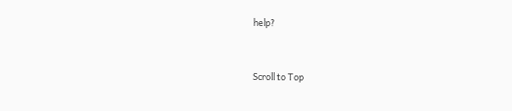help?


Scroll to Top